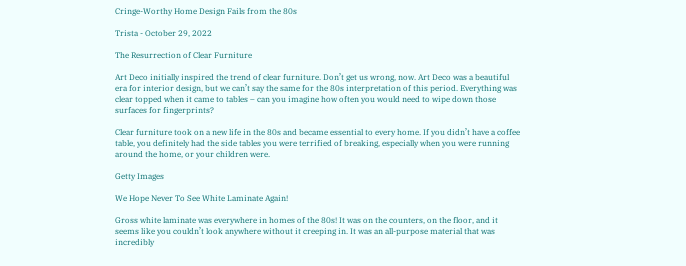Cringe-Worthy Home Design Fails from the 80s

Trista - October 29, 2022

The Resurrection of Clear Furniture

Art Deco initially inspired the trend of clear furniture. Don’t get us wrong, now. Art Deco was a beautiful era for interior design, but we can’t say the same for the 80s interpretation of this period. Everything was clear topped when it came to tables – can you imagine how often you would need to wipe down those surfaces for fingerprints?

Clear furniture took on a new life in the 80s and became essential to every home. If you didn’t have a coffee table, you definitely had the side tables you were terrified of breaking, especially when you were running around the home, or your children were.

Getty Images

We Hope Never To See White Laminate Again!

Gross white laminate was everywhere in homes of the 80s! It was on the counters, on the floor, and it seems like you couldn’t look anywhere without it creeping in. It was an all-purpose material that was incredibly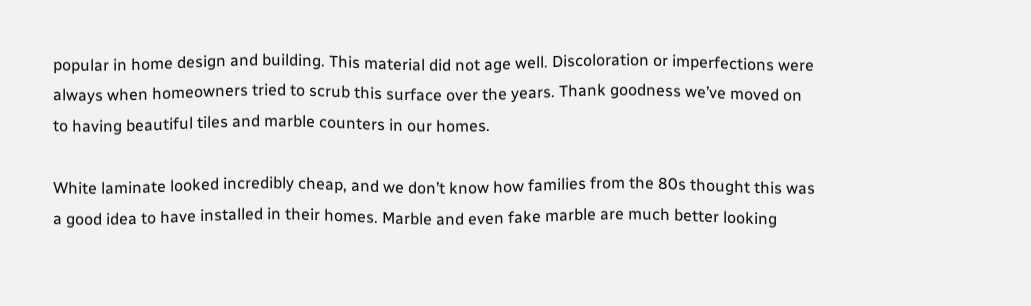popular in home design and building. This material did not age well. Discoloration or imperfections were always when homeowners tried to scrub this surface over the years. Thank goodness we’ve moved on to having beautiful tiles and marble counters in our homes.

White laminate looked incredibly cheap, and we don’t know how families from the 80s thought this was a good idea to have installed in their homes. Marble and even fake marble are much better looking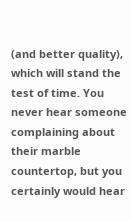(and better quality), which will stand the test of time. You never hear someone complaining about their marble countertop, but you certainly would hear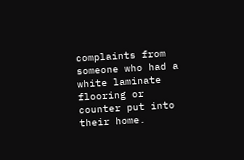complaints from someone who had a white laminate flooring or counter put into their home.